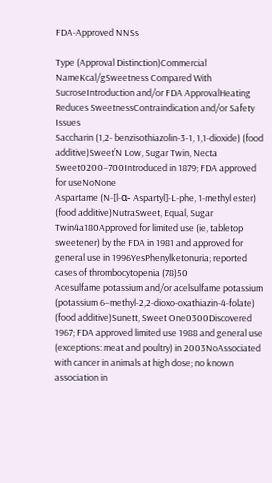FDA-Approved NNSs

Type (Approval Distinction)Commercial NameKcal/gSweetness Compared With SucroseIntroduction and/or FDA ApprovalHeating Reduces SweetnessContraindication and/or Safety Issues
Saccharin (1,2- benzisothiazolin-3-1, 1,1-dioxide) (food additive)Sweet’N Low, Sugar Twin, Necta Sweet0200–700Introduced in 1879; FDA approved for useNoNone
Aspartame (N-[l-α- Aspartyl]-L-phe, 1-methyl ester) (food additive)NutraSweet, Equal, Sugar Twin4a180Approved for limited use (ie, tabletop sweetener) by the FDA in 1981 and approved for general use in 1996YesPhenylketonuria; reported cases of thrombocytopenia (78)50
Acesulfame potassium and/or acelsulfame potassium (potassium 6–methyl-2,2-dioxo-oxathiazin-4-folate) (food additive)Sunett, Sweet One0300Discovered 1967; FDA approved limited use 1988 and general use (exceptions: meat and poultry) in 2003NoAssociated with cancer in animals at high dose; no known association in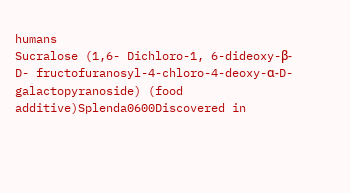humans
Sucralose (1,6- Dichloro-1, 6-dideoxy-β-D- fructofuranosyl-4-chloro-4-deoxy-α-D-galactopyranoside) (food additive)Splenda0600Discovered in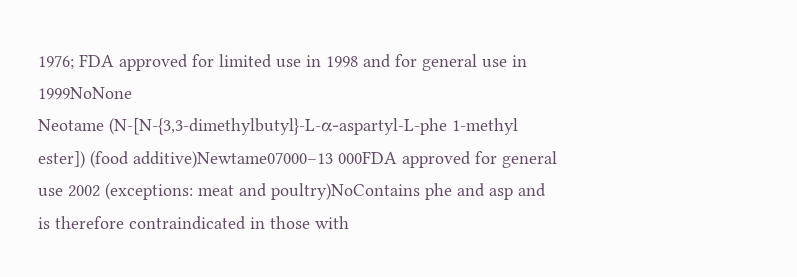1976; FDA approved for limited use in 1998 and for general use in 1999NoNone
Neotame (N-[N-{3,3-dimethylbutyl}-L-α-aspartyl-L-phe 1-methyl ester]) (food additive)Newtame07000–13 000FDA approved for general use 2002 (exceptions: meat and poultry)NoContains phe and asp and is therefore contraindicated in those with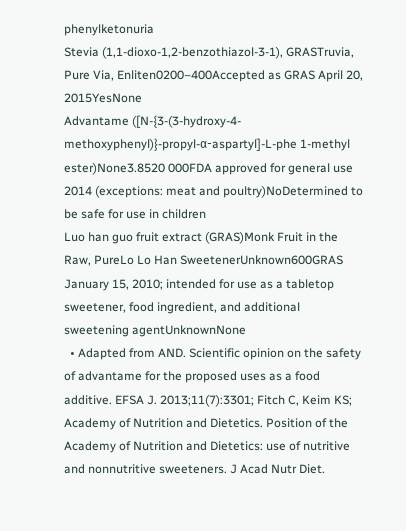phenylketonuria
Stevia (1,1-dioxo-1,2-benzothiazol-3-1), GRASTruvia, Pure Via, Enliten0200–400Accepted as GRAS April 20, 2015YesNone
Advantame ([N-{3-(3-hydroxy-4-methoxyphenyl)}-propyl-α-aspartyl]-L-phe 1-methyl ester)None3.8520 000FDA approved for general use 2014 (exceptions: meat and poultry)NoDetermined to be safe for use in children
Luo han guo fruit extract (GRAS)Monk Fruit in the Raw, PureLo Lo Han SweetenerUnknown600GRAS January 15, 2010; intended for use as a tabletop sweetener, food ingredient, and additional sweetening agentUnknownNone
  • Adapted from AND. Scientific opinion on the safety of advantame for the proposed uses as a food additive. EFSA J. 2013;11(7):3301; Fitch C, Keim KS; Academy of Nutrition and Dietetics. Position of the Academy of Nutrition and Dietetics: use of nutritive and nonnutritive sweeteners. J Acad Nutr Diet.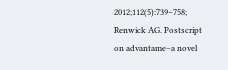2012;112(5):739–758; Renwick AG. Postscript on advantame–a novel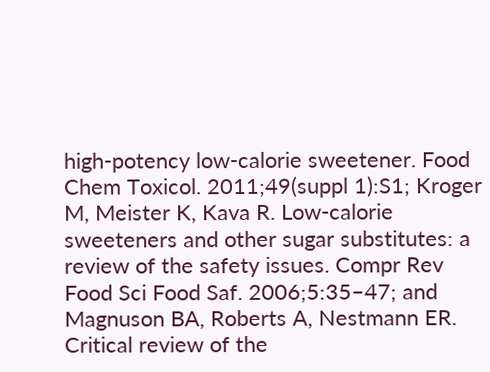high-potency low-calorie sweetener. Food Chem Toxicol. 2011;49(suppl 1):S1; Kroger M, Meister K, Kava R. Low-calorie sweeteners and other sugar substitutes: a review of the safety issues. Compr Rev Food Sci Food Saf. 2006;5:35–47; and Magnuson BA, Roberts A, Nestmann ER. Critical review of the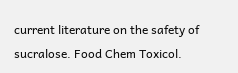current literature on the safety of sucralose. Food Chem Toxicol.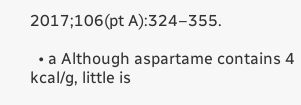2017;106(pt A):324–355.

  • a Although aspartame contains 4 kcal/g, little is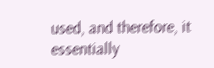used, and therefore, it essentially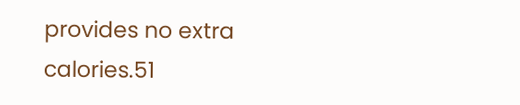provides no extra calories.51